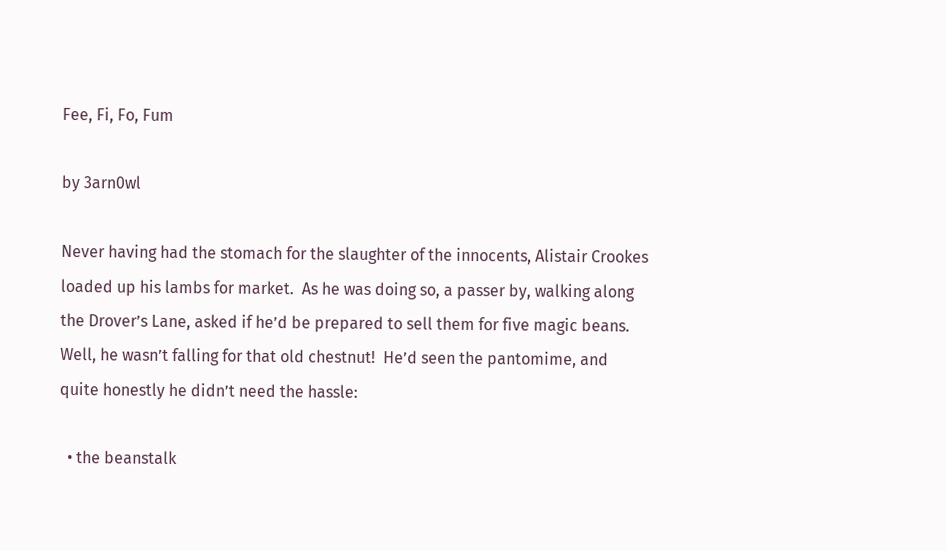Fee, Fi, Fo, Fum

by 3arn0wl

Never having had the stomach for the slaughter of the innocents, Alistair Crookes loaded up his lambs for market.  As he was doing so, a passer by, walking along the Drover’s Lane, asked if he’d be prepared to sell them for five magic beans.  Well, he wasn’t falling for that old chestnut!  He’d seen the pantomime, and quite honestly he didn’t need the hassle:

  • the beanstalk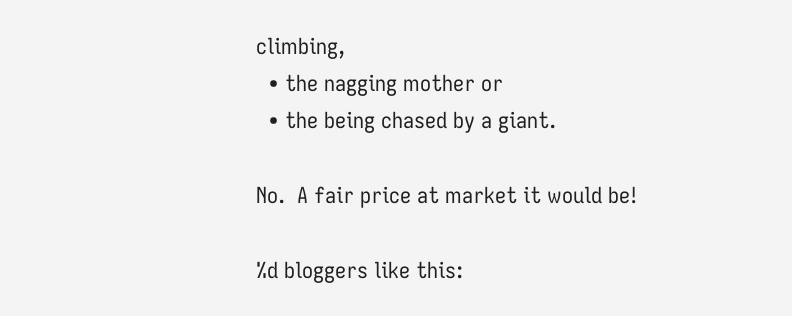climbing,
  • the nagging mother or
  • the being chased by a giant.

No.  A fair price at market it would be!

%d bloggers like this: